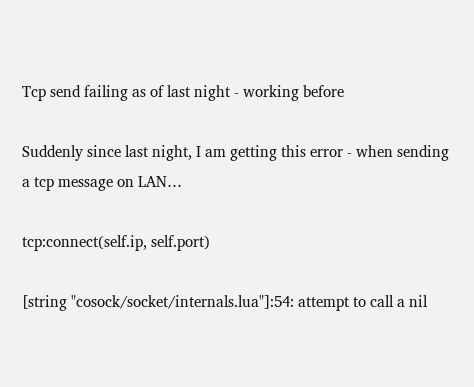Tcp send failing as of last night - working before

Suddenly since last night, I am getting this error - when sending a tcp message on LAN…

tcp:connect(self.ip, self.port)

[string "cosock/socket/internals.lua"]:54: attempt to call a nil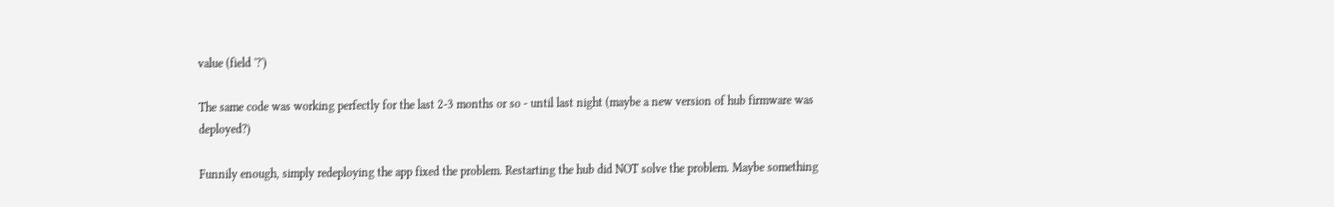value (field '?')

The same code was working perfectly for the last 2-3 months or so - until last night (maybe a new version of hub firmware was deployed?)

Funnily enough, simply redeploying the app fixed the problem. Restarting the hub did NOT solve the problem. Maybe something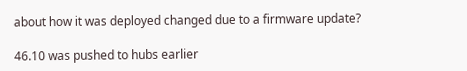about how it was deployed changed due to a firmware update?

46.10 was pushed to hubs earlier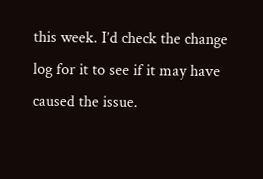this week. I’d check the change log for it to see if it may have caused the issue.